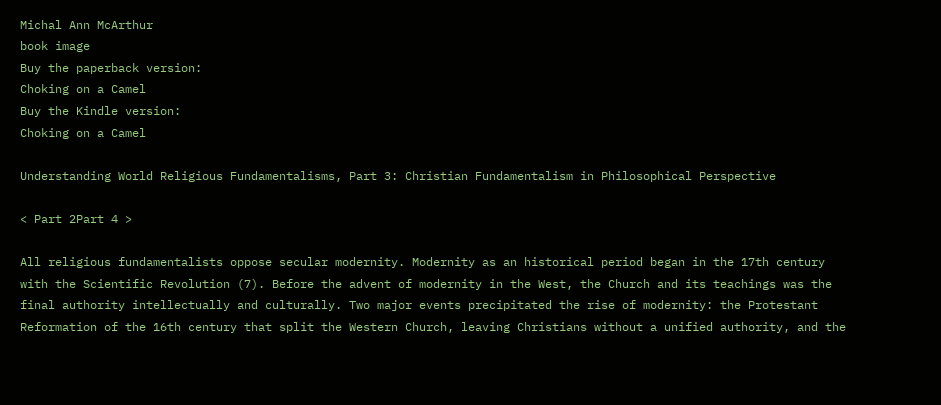Michal Ann McArthur
book image
Buy the paperback version:
Choking on a Camel
Buy the Kindle version:
Choking on a Camel

Understanding World Religious Fundamentalisms, Part 3: Christian Fundamentalism in Philosophical Perspective

< Part 2Part 4 >

All religious fundamentalists oppose secular modernity. Modernity as an historical period began in the 17th century with the Scientific Revolution (7). Before the advent of modernity in the West, the Church and its teachings was the final authority intellectually and culturally. Two major events precipitated the rise of modernity: the Protestant Reformation of the 16th century that split the Western Church, leaving Christians without a unified authority, and the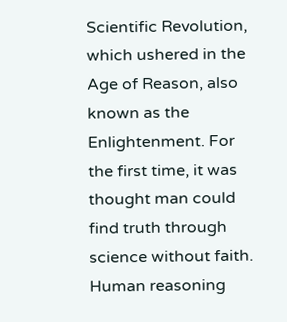Scientific Revolution, which ushered in the Age of Reason, also known as the Enlightenment. For the first time, it was thought man could find truth through science without faith. Human reasoning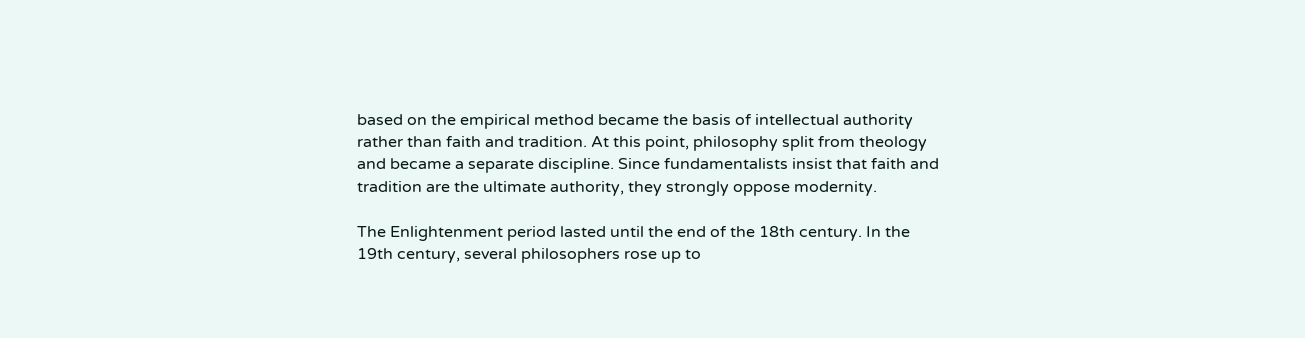based on the empirical method became the basis of intellectual authority rather than faith and tradition. At this point, philosophy split from theology and became a separate discipline. Since fundamentalists insist that faith and tradition are the ultimate authority, they strongly oppose modernity.

The Enlightenment period lasted until the end of the 18th century. In the 19th century, several philosophers rose up to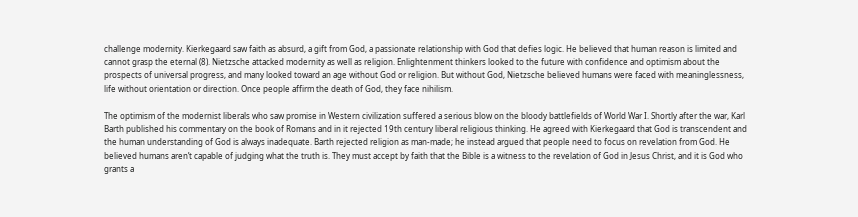challenge modernity. Kierkegaard saw faith as absurd, a gift from God, a passionate relationship with God that defies logic. He believed that human reason is limited and cannot grasp the eternal (8). Nietzsche attacked modernity as well as religion. Enlightenment thinkers looked to the future with confidence and optimism about the prospects of universal progress, and many looked toward an age without God or religion. But without God, Nietzsche believed humans were faced with meaninglessness, life without orientation or direction. Once people affirm the death of God, they face nihilism.

The optimism of the modernist liberals who saw promise in Western civilization suffered a serious blow on the bloody battlefields of World War I. Shortly after the war, Karl Barth published his commentary on the book of Romans and in it rejected 19th century liberal religious thinking. He agreed with Kierkegaard that God is transcendent and the human understanding of God is always inadequate. Barth rejected religion as man-made; he instead argued that people need to focus on revelation from God. He believed humans aren’t capable of judging what the truth is. They must accept by faith that the Bible is a witness to the revelation of God in Jesus Christ, and it is God who grants a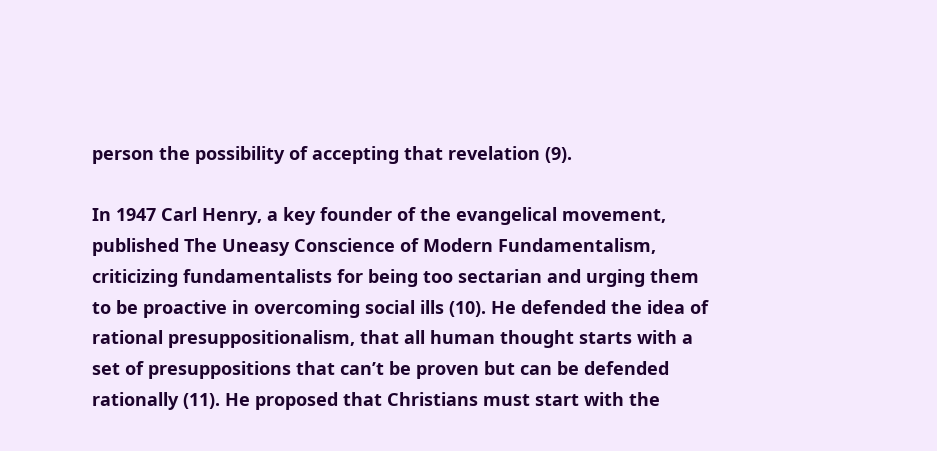person the possibility of accepting that revelation (9).

In 1947 Carl Henry, a key founder of the evangelical movement, published The Uneasy Conscience of Modern Fundamentalism, criticizing fundamentalists for being too sectarian and urging them to be proactive in overcoming social ills (10). He defended the idea of rational presuppositionalism, that all human thought starts with a set of presuppositions that can’t be proven but can be defended rationally (11). He proposed that Christians must start with the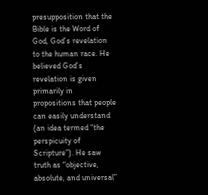presupposition that the Bible is the Word of God, God’s revelation to the human race. He believed God’s revelation is given primarily in propositions that people can easily understand (an idea termed “the perspicuity of Scripture”). He saw truth as “objective, absolute, and universal”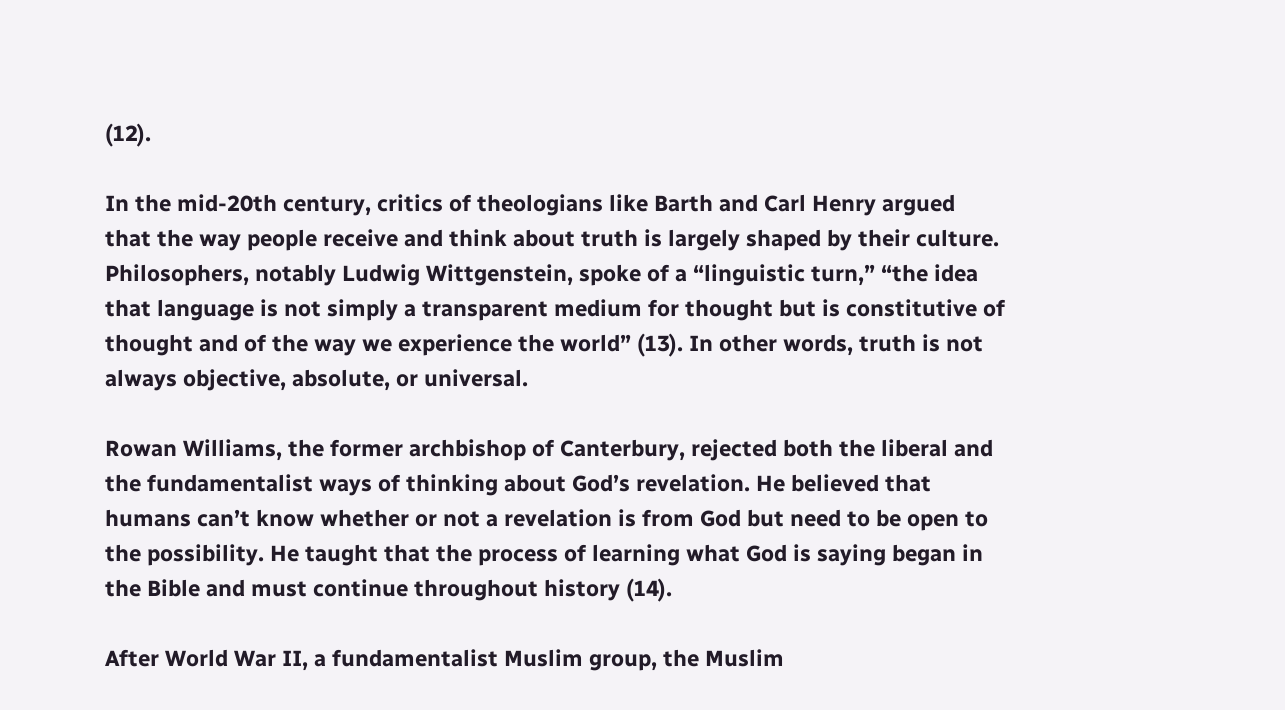(12).

In the mid-20th century, critics of theologians like Barth and Carl Henry argued that the way people receive and think about truth is largely shaped by their culture. Philosophers, notably Ludwig Wittgenstein, spoke of a “linguistic turn,” “the idea that language is not simply a transparent medium for thought but is constitutive of thought and of the way we experience the world” (13). In other words, truth is not always objective, absolute, or universal.

Rowan Williams, the former archbishop of Canterbury, rejected both the liberal and the fundamentalist ways of thinking about God’s revelation. He believed that humans can’t know whether or not a revelation is from God but need to be open to the possibility. He taught that the process of learning what God is saying began in the Bible and must continue throughout history (14).

After World War II, a fundamentalist Muslim group, the Muslim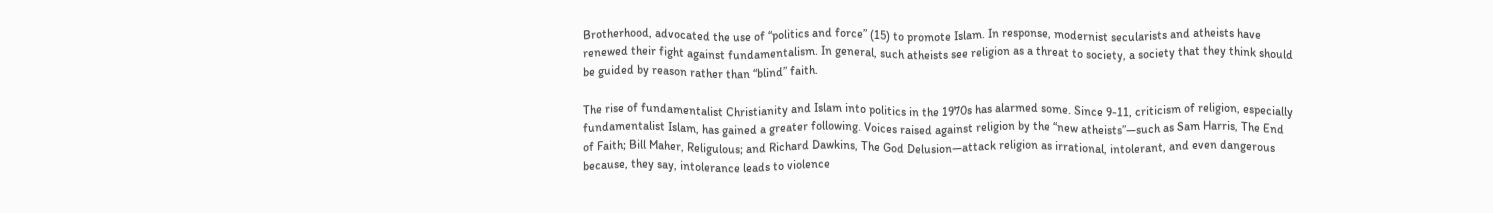Brotherhood, advocated the use of “politics and force” (15) to promote Islam. In response, modernist secularists and atheists have renewed their fight against fundamentalism. In general, such atheists see religion as a threat to society, a society that they think should be guided by reason rather than “blind” faith.

The rise of fundamentalist Christianity and Islam into politics in the 1970s has alarmed some. Since 9-11, criticism of religion, especially fundamentalist Islam, has gained a greater following. Voices raised against religion by the “new atheists”—such as Sam Harris, The End of Faith; Bill Maher, Religulous; and Richard Dawkins, The God Delusion—attack religion as irrational, intolerant, and even dangerous because, they say, intolerance leads to violence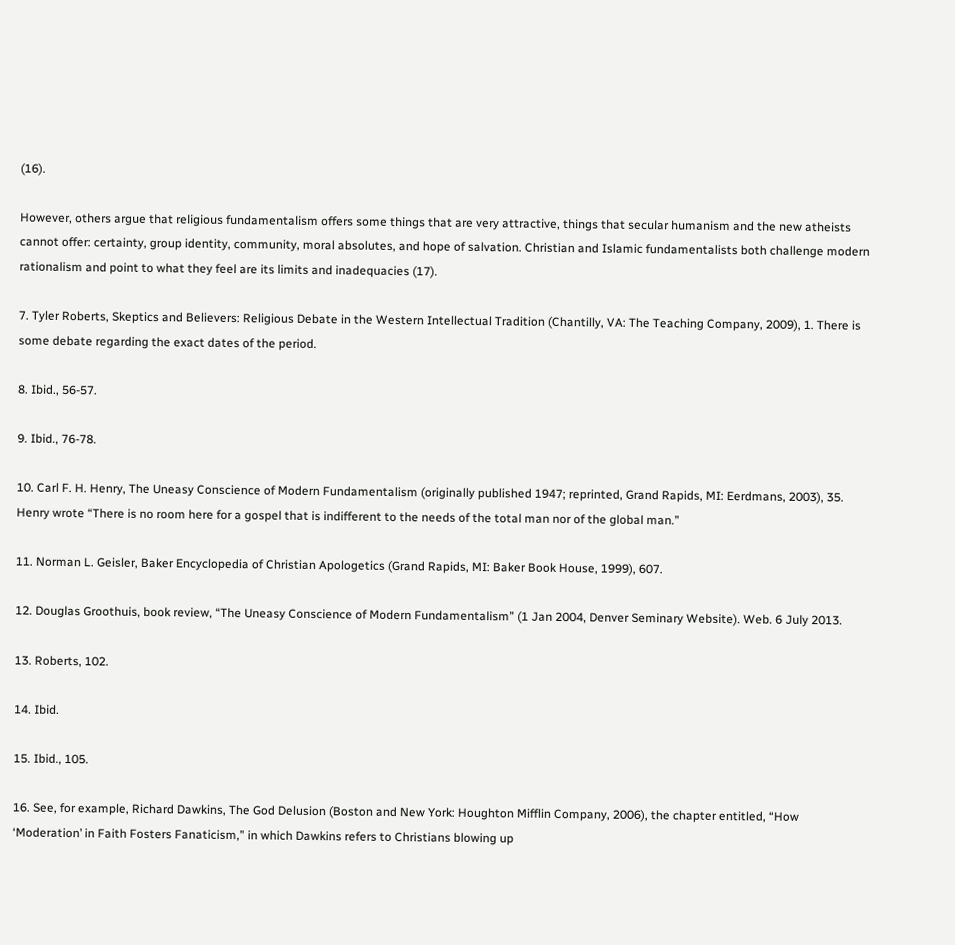(16).

However, others argue that religious fundamentalism offers some things that are very attractive, things that secular humanism and the new atheists cannot offer: certainty, group identity, community, moral absolutes, and hope of salvation. Christian and Islamic fundamentalists both challenge modern rationalism and point to what they feel are its limits and inadequacies (17).

7. Tyler Roberts, Skeptics and Believers: Religious Debate in the Western Intellectual Tradition (Chantilly, VA: The Teaching Company, 2009), 1. There is some debate regarding the exact dates of the period.

8. Ibid., 56-57.

9. Ibid., 76-78.

10. Carl F. H. Henry, The Uneasy Conscience of Modern Fundamentalism (originally published 1947; reprinted, Grand Rapids, MI: Eerdmans, 2003), 35. Henry wrote “There is no room here for a gospel that is indifferent to the needs of the total man nor of the global man.”

11. Norman L. Geisler, Baker Encyclopedia of Christian Apologetics (Grand Rapids, MI: Baker Book House, 1999), 607.

12. Douglas Groothuis, book review, “The Uneasy Conscience of Modern Fundamentalism” (1 Jan 2004, Denver Seminary Website). Web. 6 July 2013.

13. Roberts, 102.

14. Ibid.

15. Ibid., 105.

16. See, for example, Richard Dawkins, The God Delusion (Boston and New York: Houghton Mifflin Company, 2006), the chapter entitled, “How ‘Moderation’ in Faith Fosters Fanaticism,” in which Dawkins refers to Christians blowing up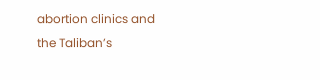abortion clinics and the Taliban’s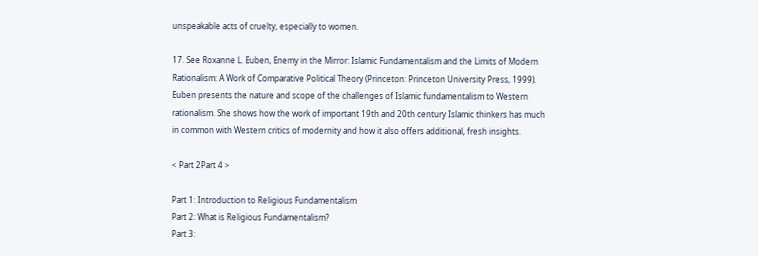unspeakable acts of cruelty, especially to women.

17. See Roxanne L. Euben, Enemy in the Mirror: Islamic Fundamentalism and the Limits of Modern Rationalism: A Work of Comparative Political Theory (Princeton: Princeton University Press, 1999). Euben presents the nature and scope of the challenges of Islamic fundamentalism to Western rationalism. She shows how the work of important 19th and 20th century Islamic thinkers has much in common with Western critics of modernity and how it also offers additional, fresh insights.

< Part 2Part 4 >

Part 1: Introduction to Religious Fundamentalism
Part 2: What is Religious Fundamentalism?
Part 3: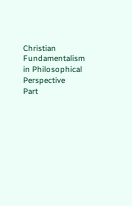Christian Fundamentalism in Philosophical Perspective
Part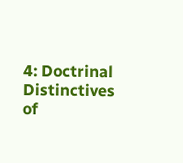4: Doctrinal Distinctives of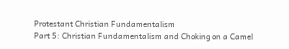Protestant Christian Fundamentalism
Part 5: Christian Fundamentalism and Choking on a Camel